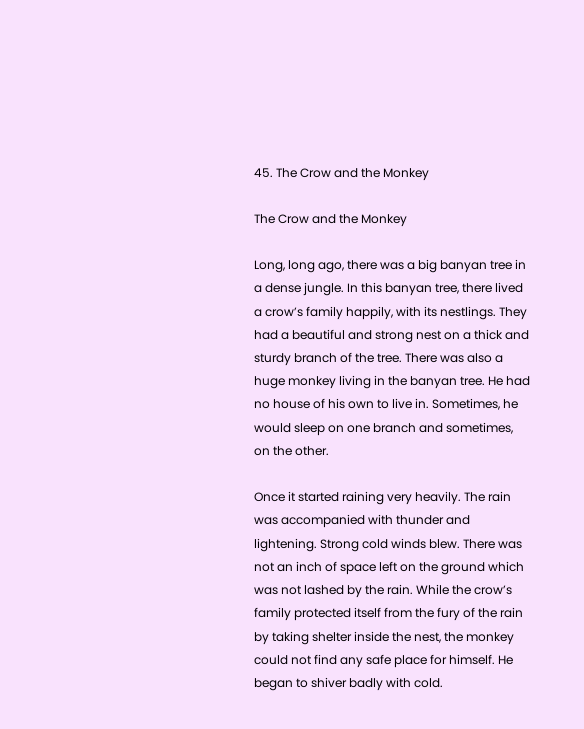45. The Crow and the Monkey

The Crow and the Monkey

Long, long ago, there was a big banyan tree in a dense jungle. In this banyan tree, there lived a crow’s family happily, with its nestlings. They had a beautiful and strong nest on a thick and sturdy branch of the tree. There was also a huge monkey living in the banyan tree. He had no house of his own to live in. Sometimes, he would sleep on one branch and sometimes, on the other.

Once it started raining very heavily. The rain was accompanied with thunder and lightening. Strong cold winds blew. There was not an inch of space left on the ground which was not lashed by the rain. While the crow’s family protected itself from the fury of the rain by taking shelter inside the nest, the monkey could not find any safe place for himself. He began to shiver badly with cold.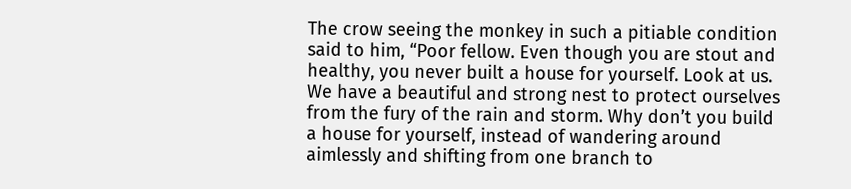The crow seeing the monkey in such a pitiable condition said to him, “Poor fellow. Even though you are stout and healthy, you never built a house for yourself. Look at us. We have a beautiful and strong nest to protect ourselves from the fury of the rain and storm. Why don’t you build a house for yourself, instead of wandering around aimlessly and shifting from one branch to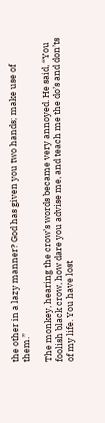the other in a lazy manner? God has given you two hands; make use of them.”

The monkey, hearing the crow’s words became very annoyed. He said, “You foolish black crow, how dare you advise me, and teach me the do’s and don’ts of my life. You have lost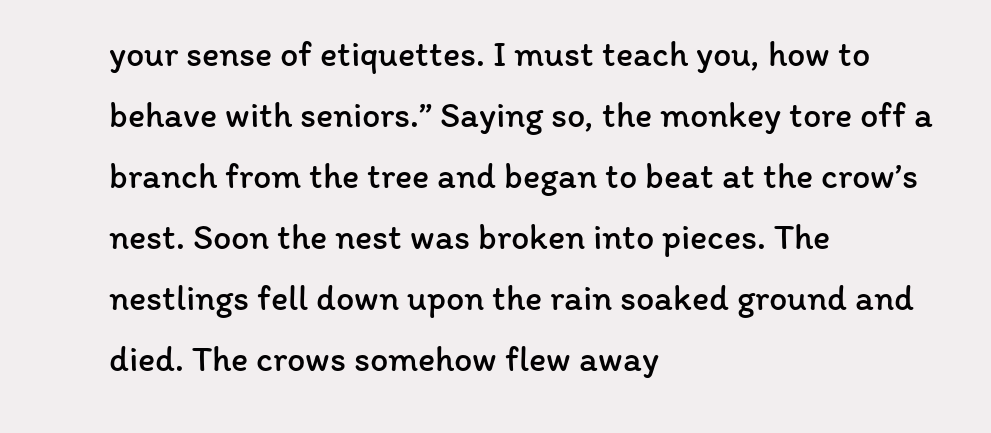your sense of etiquettes. I must teach you, how to behave with seniors.” Saying so, the monkey tore off a branch from the tree and began to beat at the crow’s nest. Soon the nest was broken into pieces. The nestlings fell down upon the rain soaked ground and died. The crows somehow flew away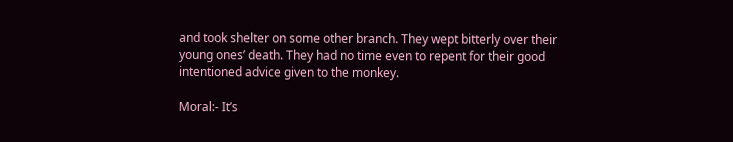and took shelter on some other branch. They wept bitterly over their young ones’ death. They had no time even to repent for their good intentioned advice given to the monkey.

Moral:- It’s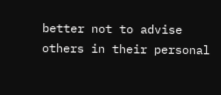better not to advise others in their personal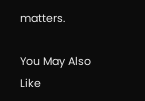matters.

You May Also Like